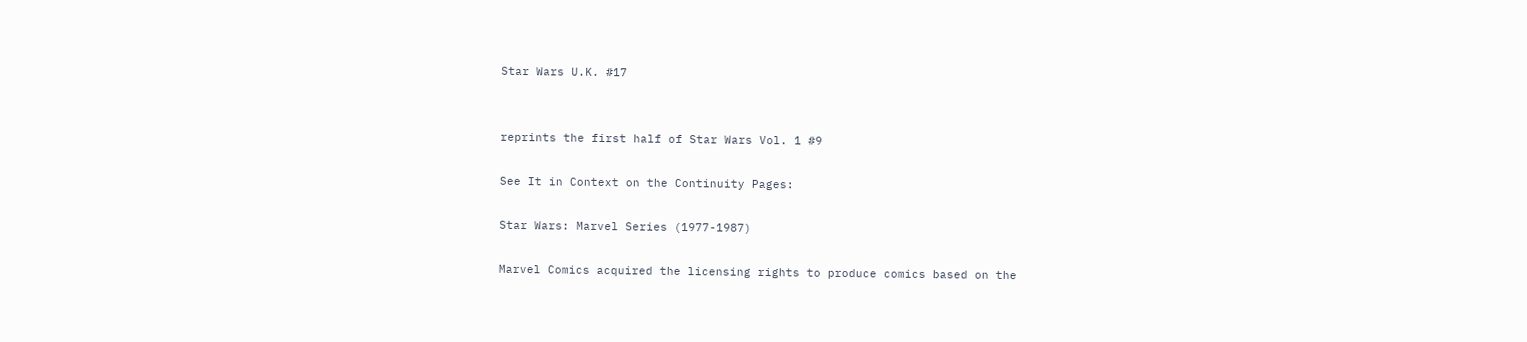Star Wars U.K. #17


reprints the first half of Star Wars Vol. 1 #9

See It in Context on the Continuity Pages:

Star Wars: Marvel Series (1977-1987)

Marvel Comics acquired the licensing rights to produce comics based on the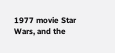1977 movie Star Wars, and the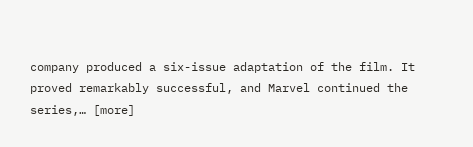company produced a six-issue adaptation of the film. It proved remarkably successful, and Marvel continued the series,… [more]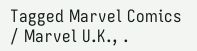Tagged Marvel Comics / Marvel U.K., .